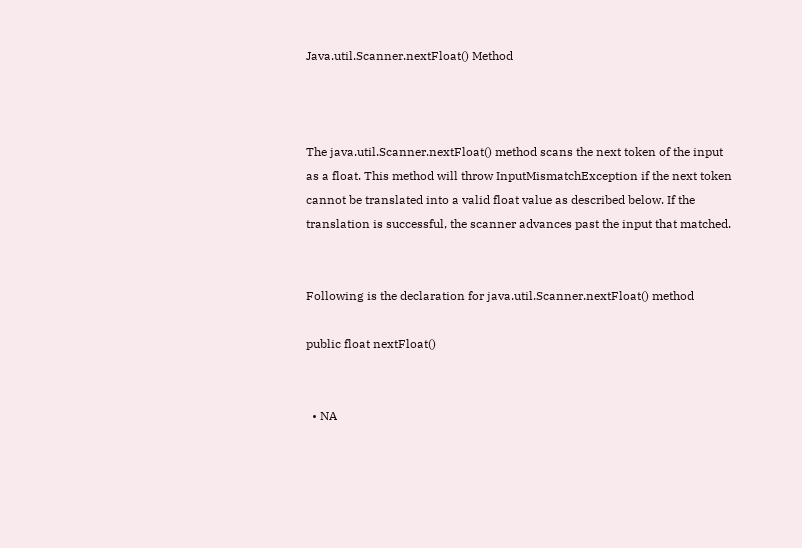Java.util.Scanner.nextFloat() Method



The java.util.Scanner.nextFloat() method scans the next token of the input as a float. This method will throw InputMismatchException if the next token cannot be translated into a valid float value as described below. If the translation is successful, the scanner advances past the input that matched.


Following is the declaration for java.util.Scanner.nextFloat() method

public float nextFloat()


  • NA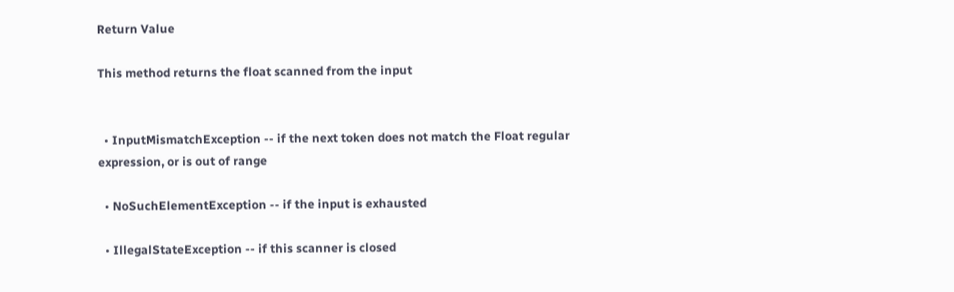Return Value

This method returns the float scanned from the input


  • InputMismatchException -- if the next token does not match the Float regular expression, or is out of range

  • NoSuchElementException -- if the input is exhausted

  • IllegalStateException -- if this scanner is closed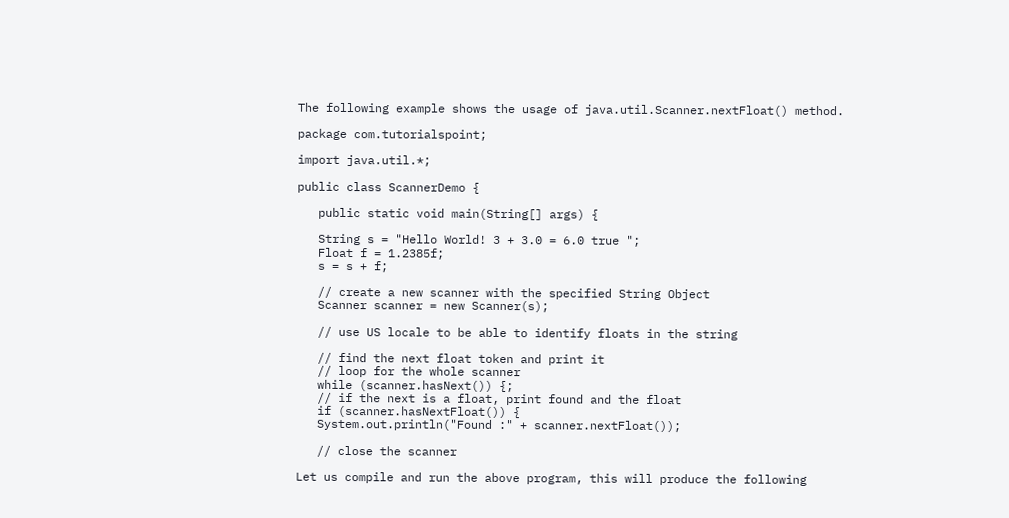The following example shows the usage of java.util.Scanner.nextFloat() method.

package com.tutorialspoint;

import java.util.*;

public class ScannerDemo {

   public static void main(String[] args) {

   String s = "Hello World! 3 + 3.0 = 6.0 true ";
   Float f = 1.2385f;
   s = s + f;

   // create a new scanner with the specified String Object
   Scanner scanner = new Scanner(s);

   // use US locale to be able to identify floats in the string

   // find the next float token and print it
   // loop for the whole scanner
   while (scanner.hasNext()) {;
   // if the next is a float, print found and the float
   if (scanner.hasNextFloat()) {
   System.out.println("Found :" + scanner.nextFloat());

   // close the scanner

Let us compile and run the above program, this will produce the following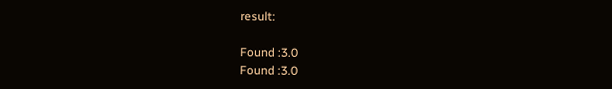result:

Found :3.0
Found :3.0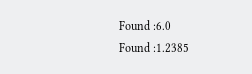Found :6.0
Found :1.2385